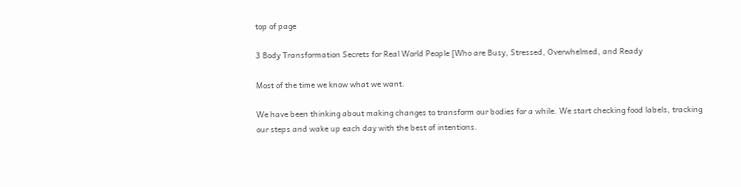top of page

3 Body Transformation Secrets for Real World People [Who are Busy, Stressed, Overwhelmed, and Ready

Most of the time we know what we want.

We have been thinking about making changes to transform our bodies for a while. We start checking food labels, tracking our steps and wake up each day with the best of intentions.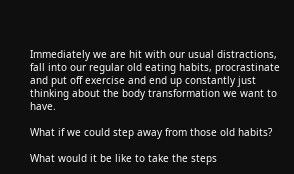Immediately we are hit with our usual distractions, fall into our regular old eating habits, procrastinate and put off exercise and end up constantly just thinking about the body transformation we want to have.

What if we could step away from those old habits?

What would it be like to take the steps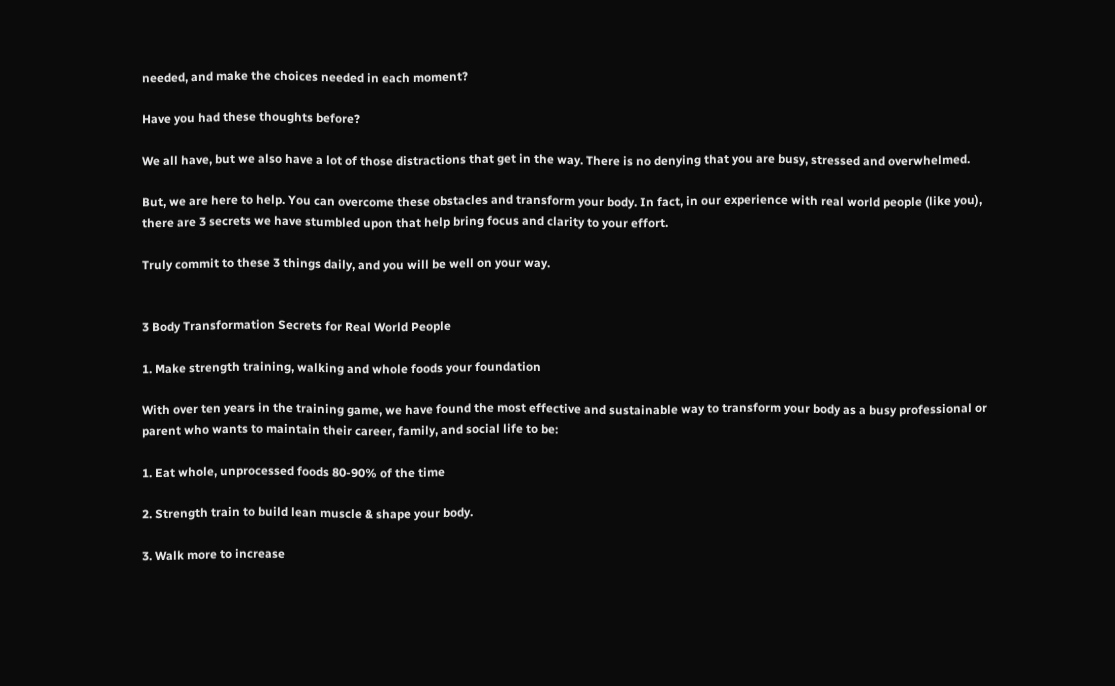needed, and make the choices needed in each moment?

Have you had these thoughts before?

We all have, but we also have a lot of those distractions that get in the way. There is no denying that you are busy, stressed and overwhelmed.

But, we are here to help. You can overcome these obstacles and transform your body. In fact, in our experience with real world people (like you), there are 3 secrets we have stumbled upon that help bring focus and clarity to your effort.

Truly commit to these 3 things daily, and you will be well on your way.


3 Body Transformation Secrets for Real World People

1. Make strength training, walking and whole foods your foundation

With over ten years in the training game, we have found the most effective and sustainable way to transform your body as a busy professional or parent who wants to maintain their career, family, and social life to be:

1. Eat whole, unprocessed foods 80-90% of the time

2. Strength train to build lean muscle & shape your body.

3. Walk more to increase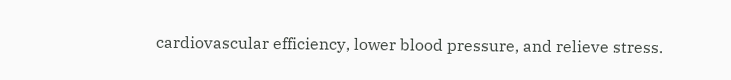cardiovascular efficiency, lower blood pressure, and relieve stress.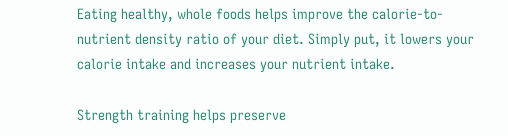Eating healthy, whole foods helps improve the calorie-to-nutrient density ratio of your diet. Simply put, it lowers your calorie intake and increases your nutrient intake.

Strength training helps preserve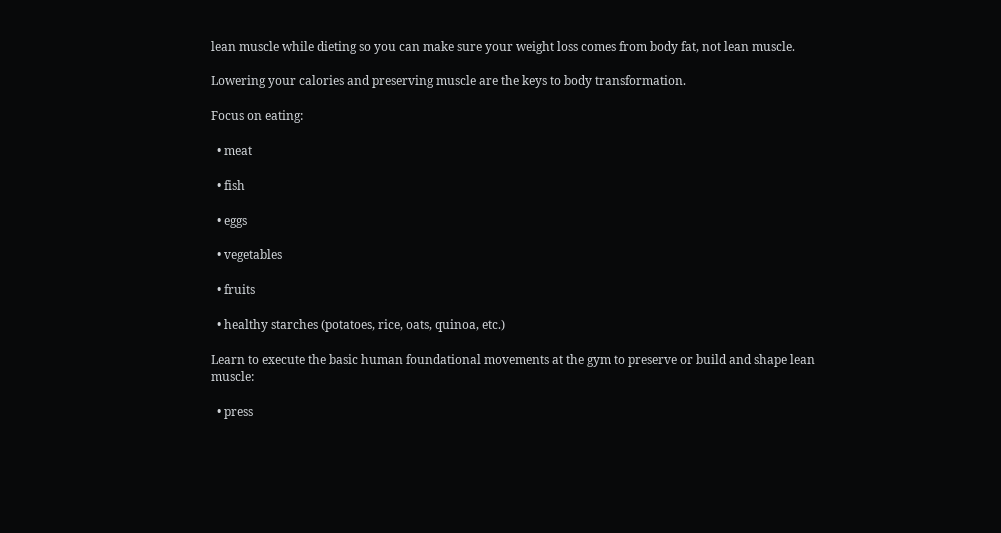lean muscle while dieting so you can make sure your weight loss comes from body fat, not lean muscle.

Lowering your calories and preserving muscle are the keys to body transformation.

Focus on eating:

  • meat

  • fish

  • eggs

  • vegetables

  • fruits

  • healthy starches (potatoes, rice, oats, quinoa, etc.)

Learn to execute the basic human foundational movements at the gym to preserve or build and shape lean muscle:

  • press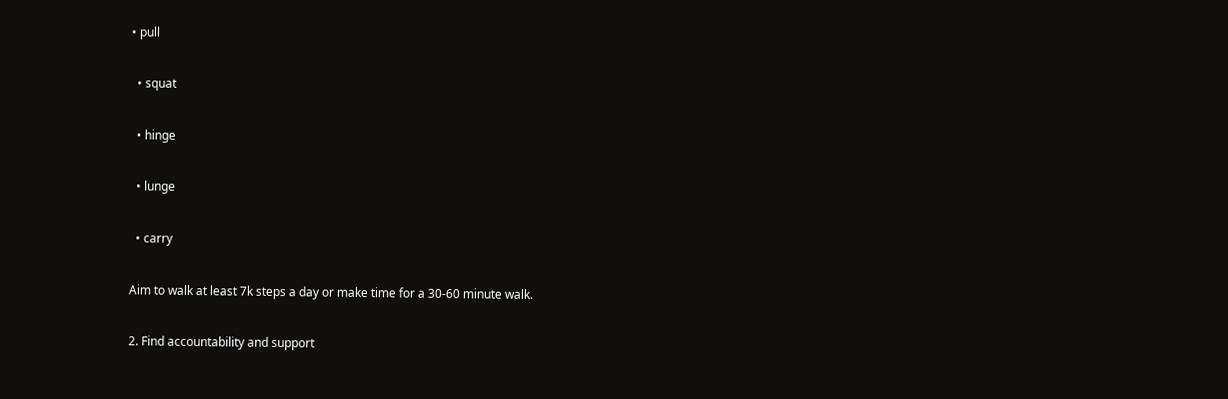• pull

  • squat

  • hinge

  • lunge

  • carry

Aim to walk at least 7k steps a day or make time for a 30-60 minute walk.

2. Find accountability and support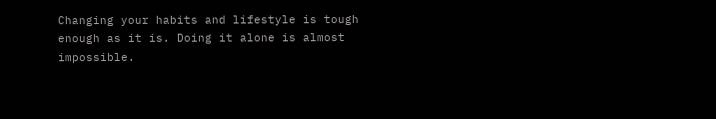Changing your habits and lifestyle is tough enough as it is. Doing it alone is almost impossible.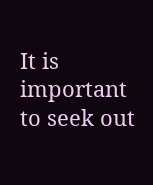It is important to seek out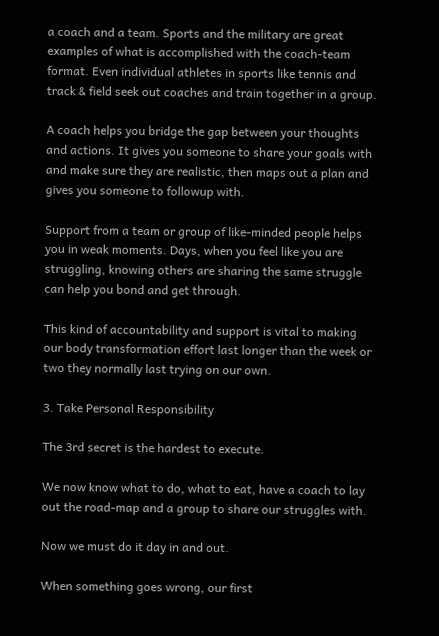a coach and a team. Sports and the military are great examples of what is accomplished with the coach-team format. Even individual athletes in sports like tennis and track & field seek out coaches and train together in a group.

A coach helps you bridge the gap between your thoughts and actions. It gives you someone to share your goals with and make sure they are realistic, then maps out a plan and gives you someone to followup with.

Support from a team or group of like-minded people helps you in weak moments. Days, when you feel like you are struggling, knowing others are sharing the same struggle can help you bond and get through.

This kind of accountability and support is vital to making our body transformation effort last longer than the week or two they normally last trying on our own.

3. Take Personal Responsibility

The 3rd secret is the hardest to execute.

We now know what to do, what to eat, have a coach to lay out the road-map and a group to share our struggles with.

Now we must do it day in and out.

When something goes wrong, our first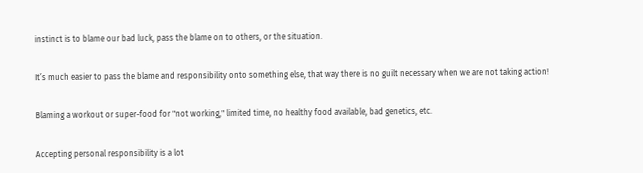instinct is to blame our bad luck, pass the blame on to others, or the situation.

It’s much easier to pass the blame and responsibility onto something else, that way there is no guilt necessary when we are not taking action!

Blaming a workout or super-food for "not working," limited time, no healthy food available, bad genetics, etc.

Accepting personal responsibility is a lot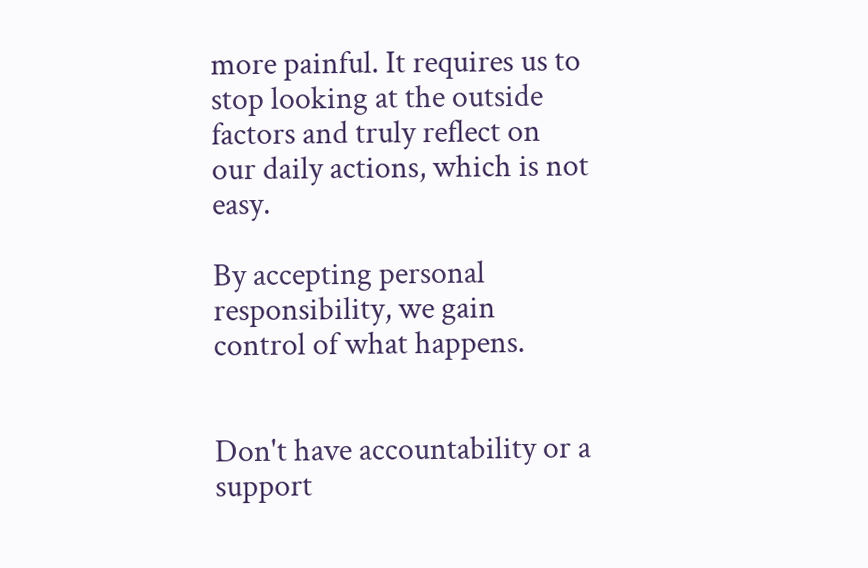more painful. It requires us to stop looking at the outside factors and truly reflect on our daily actions, which is not easy.

By accepting personal responsibility, we gain control of what happens.


Don't have accountability or a support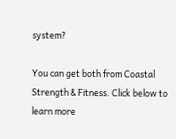system?

You can get both from Coastal Strength & Fitness. Click below to learn more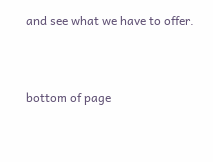and see what we have to offer.


bottom of page